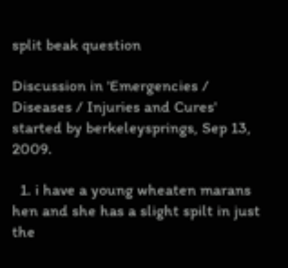split beak question

Discussion in 'Emergencies / Diseases / Injuries and Cures' started by berkeleysprings, Sep 13, 2009.

  1. i have a young wheaten marans hen and she has a slight spilt in just the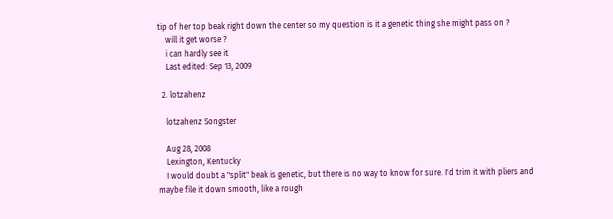tip of her top beak right down the center so my question is it a genetic thing she might pass on ?
    will it get worse ?
    i can hardly see it
    Last edited: Sep 13, 2009

  2. lotzahenz

    lotzahenz Songster

    Aug 28, 2008
    Lexington, Kentucky
    I would doubt a "split" beak is genetic, but there is no way to know for sure. I'd trim it with pliers and maybe file it down smooth, like a rough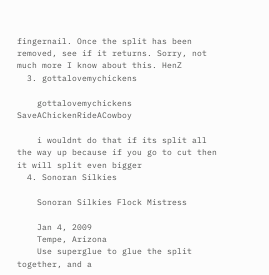fingernail. Once the split has been removed, see if it returns. Sorry, not much more I know about this. HenZ
  3. gottalovemychickens

    gottalovemychickens SaveAChickenRideACowboy

    i wouldnt do that if its split all the way up because if you go to cut then it will split even bigger
  4. Sonoran Silkies

    Sonoran Silkies Flock Mistress

    Jan 4, 2009
    Tempe, Arizona
    Use superglue to glue the split together, and a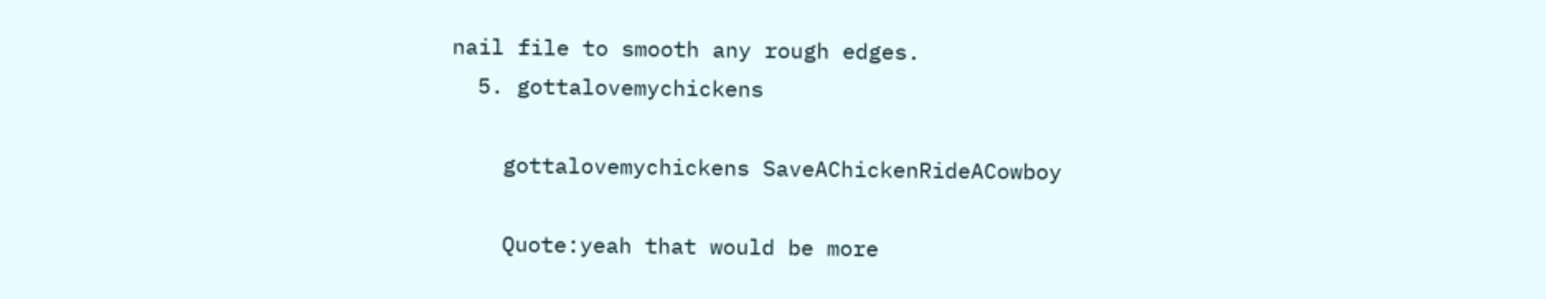nail file to smooth any rough edges.
  5. gottalovemychickens

    gottalovemychickens SaveAChickenRideACowboy

    Quote:yeah that would be more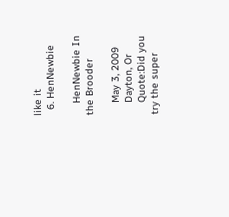like it
  6. HenNewbie

    HenNewbie In the Brooder

    May 3, 2009
    Dayton, Or
    Quote:Did you try the super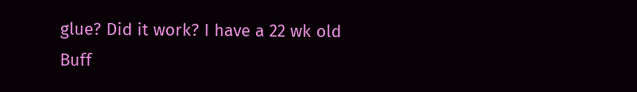glue? Did it work? I have a 22 wk old Buff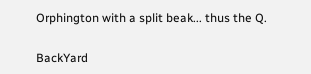Orphington with a split beak... thus the Q.

BackYard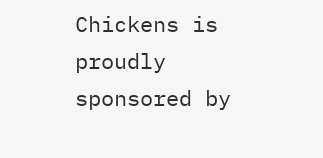Chickens is proudly sponsored by